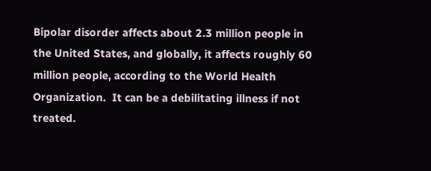Bipolar disorder affects about 2.3 million people in the United States, and globally, it affects roughly 60 million people, according to the World Health Organization.  It can be a debilitating illness if not treated.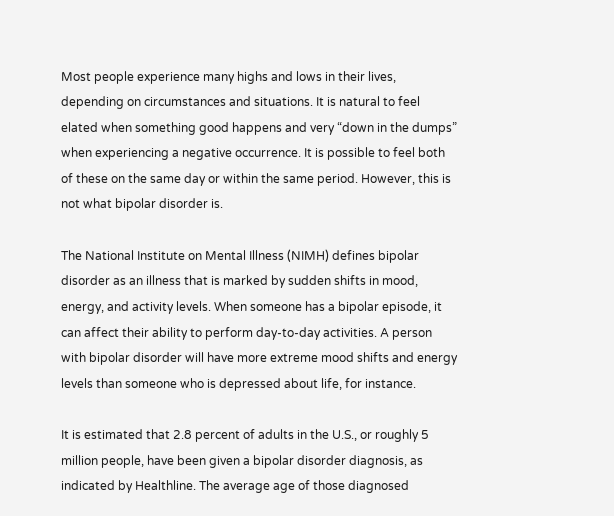Most people experience many highs and lows in their lives, depending on circumstances and situations. It is natural to feel elated when something good happens and very “down in the dumps” when experiencing a negative occurrence. It is possible to feel both of these on the same day or within the same period. However, this is not what bipolar disorder is.

The National Institute on Mental Illness (NIMH) defines bipolar disorder as an illness that is marked by sudden shifts in mood, energy, and activity levels. When someone has a bipolar episode, it can affect their ability to perform day-to-day activities. A person with bipolar disorder will have more extreme mood shifts and energy levels than someone who is depressed about life, for instance.

It is estimated that 2.8 percent of adults in the U.S., or roughly 5 million people, have been given a bipolar disorder diagnosis, as indicated by Healthline. The average age of those diagnosed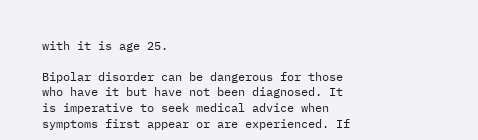with it is age 25.

Bipolar disorder can be dangerous for those who have it but have not been diagnosed. It is imperative to seek medical advice when symptoms first appear or are experienced. If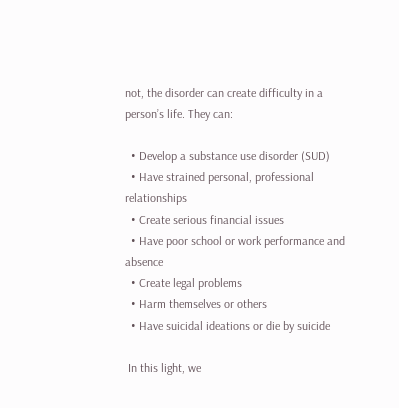not, the disorder can create difficulty in a person’s life. They can:

  • Develop a substance use disorder (SUD)
  • Have strained personal, professional relationships
  • Create serious financial issues
  • Have poor school or work performance and absence
  • Create legal problems
  • Harm themselves or others
  • Have suicidal ideations or die by suicide

 In this light, we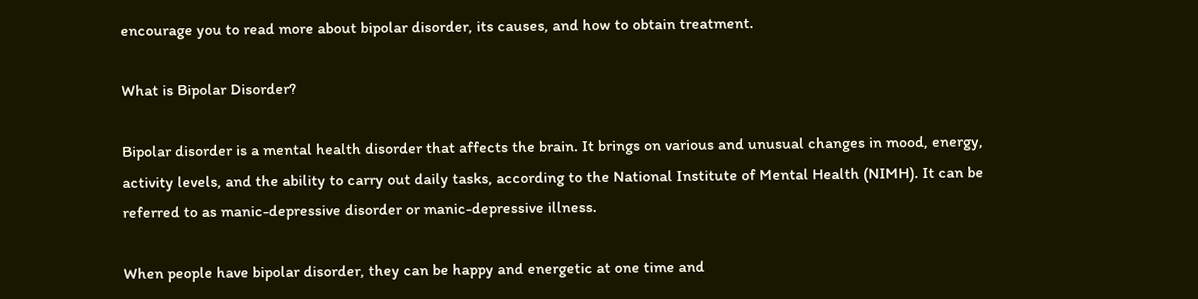encourage you to read more about bipolar disorder, its causes, and how to obtain treatment.

What is Bipolar Disorder?

Bipolar disorder is a mental health disorder that affects the brain. It brings on various and unusual changes in mood, energy, activity levels, and the ability to carry out daily tasks, according to the National Institute of Mental Health (NIMH). It can be referred to as manic-depressive disorder or manic-depressive illness.

When people have bipolar disorder, they can be happy and energetic at one time and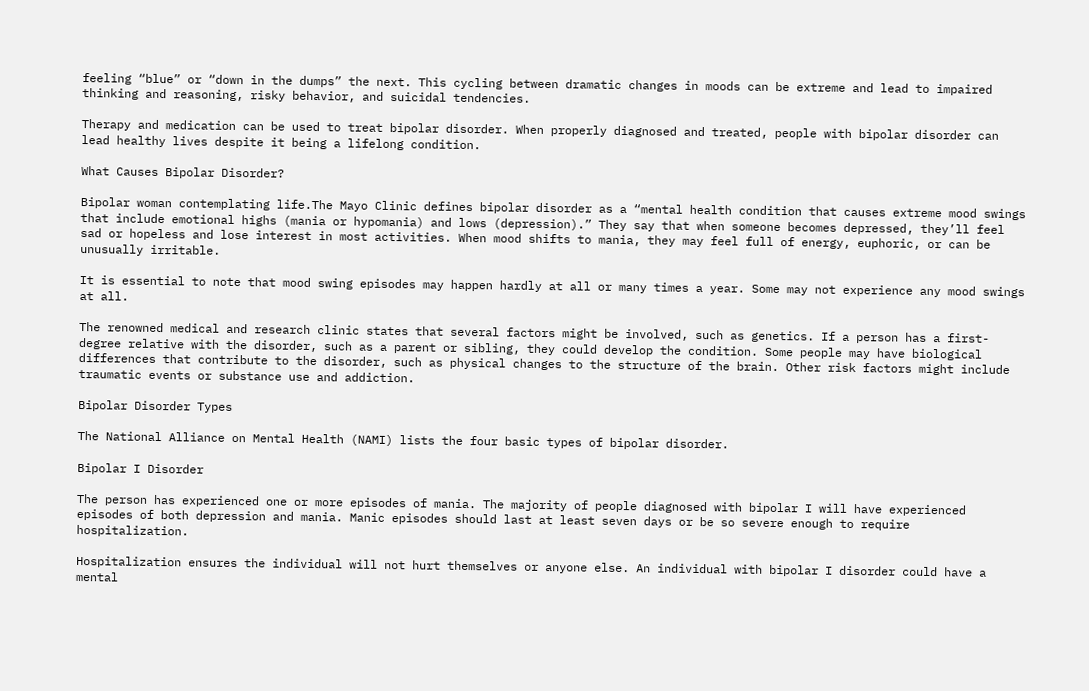feeling “blue” or “down in the dumps” the next. This cycling between dramatic changes in moods can be extreme and lead to impaired thinking and reasoning, risky behavior, and suicidal tendencies.

Therapy and medication can be used to treat bipolar disorder. When properly diagnosed and treated, people with bipolar disorder can lead healthy lives despite it being a lifelong condition.

What Causes Bipolar Disorder?

Bipolar woman contemplating life.The Mayo Clinic defines bipolar disorder as a “mental health condition that causes extreme mood swings that include emotional highs (mania or hypomania) and lows (depression).” They say that when someone becomes depressed, they’ll feel sad or hopeless and lose interest in most activities. When mood shifts to mania, they may feel full of energy, euphoric, or can be unusually irritable.

It is essential to note that mood swing episodes may happen hardly at all or many times a year. Some may not experience any mood swings at all.

The renowned medical and research clinic states that several factors might be involved, such as genetics. If a person has a first-degree relative with the disorder, such as a parent or sibling, they could develop the condition. Some people may have biological differences that contribute to the disorder, such as physical changes to the structure of the brain. Other risk factors might include traumatic events or substance use and addiction.

Bipolar Disorder Types

The National Alliance on Mental Health (NAMI) lists the four basic types of bipolar disorder.

Bipolar I Disorder

The person has experienced one or more episodes of mania. The majority of people diagnosed with bipolar I will have experienced episodes of both depression and mania. Manic episodes should last at least seven days or be so severe enough to require hospitalization.

Hospitalization ensures the individual will not hurt themselves or anyone else. An individual with bipolar I disorder could have a mental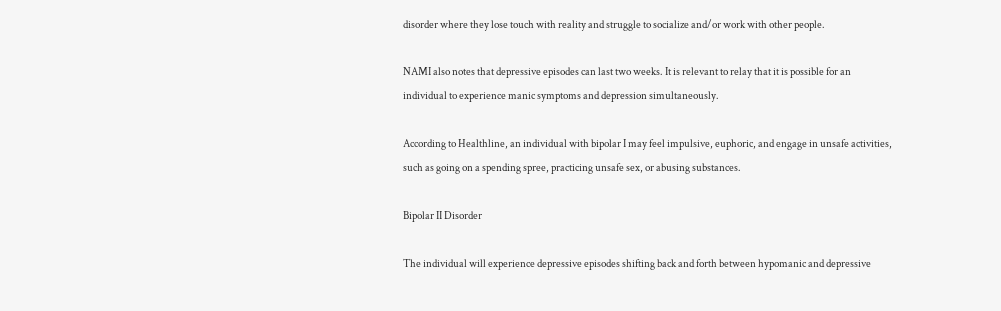disorder where they lose touch with reality and struggle to socialize and/or work with other people.

NAMI also notes that depressive episodes can last two weeks. It is relevant to relay that it is possible for an individual to experience manic symptoms and depression simultaneously.

According to Healthline, an individual with bipolar I may feel impulsive, euphoric, and engage in unsafe activities, such as going on a spending spree, practicing unsafe sex, or abusing substances.

Bipolar II Disorder

The individual will experience depressive episodes shifting back and forth between hypomanic and depressive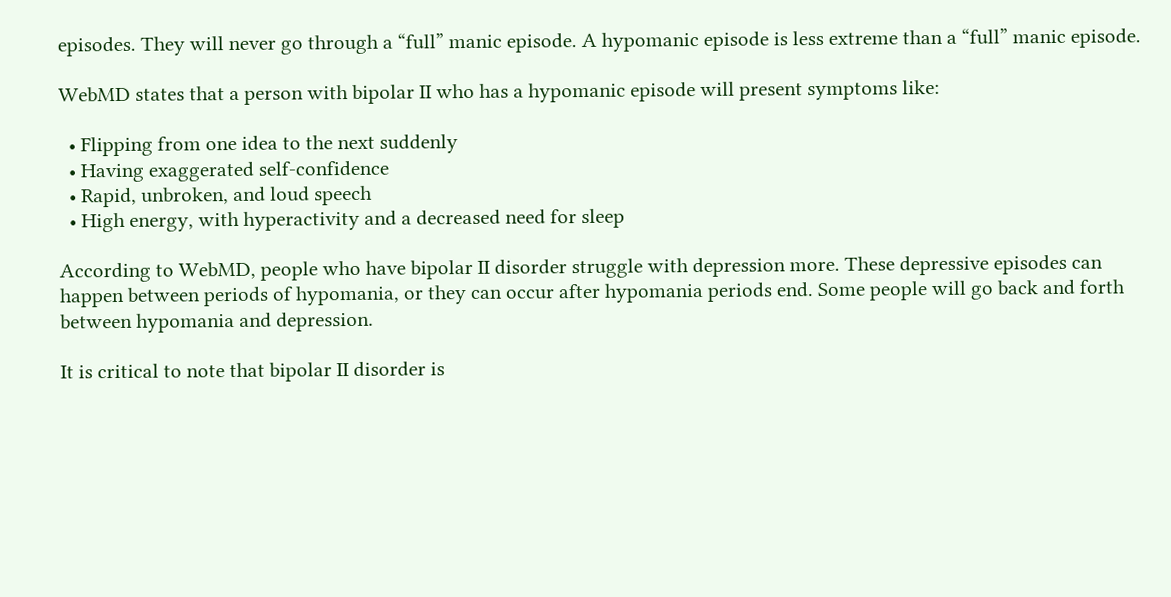episodes. They will never go through a “full” manic episode. A hypomanic episode is less extreme than a “full” manic episode.

WebMD states that a person with bipolar II who has a hypomanic episode will present symptoms like:

  • Flipping from one idea to the next suddenly
  • Having exaggerated self-confidence
  • Rapid, unbroken, and loud speech
  • High energy, with hyperactivity and a decreased need for sleep

According to WebMD, people who have bipolar II disorder struggle with depression more. These depressive episodes can happen between periods of hypomania, or they can occur after hypomania periods end. Some people will go back and forth between hypomania and depression.

It is critical to note that bipolar II disorder is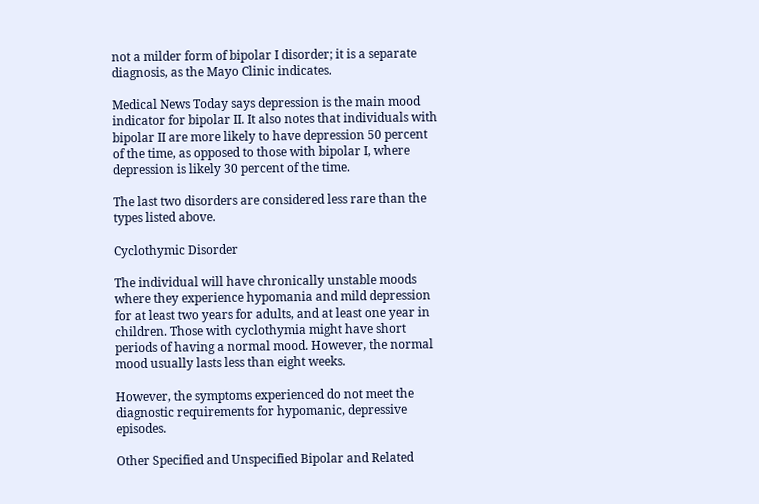not a milder form of bipolar I disorder; it is a separate diagnosis, as the Mayo Clinic indicates.

Medical News Today says depression is the main mood indicator for bipolar II. It also notes that individuals with bipolar II are more likely to have depression 50 percent of the time, as opposed to those with bipolar I, where depression is likely 30 percent of the time.

The last two disorders are considered less rare than the types listed above.

Cyclothymic Disorder

The individual will have chronically unstable moods where they experience hypomania and mild depression for at least two years for adults, and at least one year in children. Those with cyclothymia might have short periods of having a normal mood. However, the normal mood usually lasts less than eight weeks.

However, the symptoms experienced do not meet the diagnostic requirements for hypomanic, depressive episodes.

Other Specified and Unspecified Bipolar and Related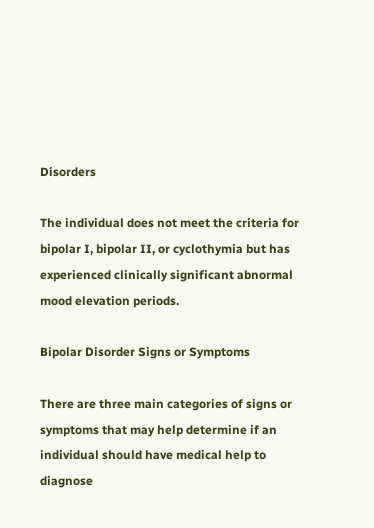Disorders

The individual does not meet the criteria for bipolar I, bipolar II, or cyclothymia but has experienced clinically significant abnormal mood elevation periods.

Bipolar Disorder Signs or Symptoms

There are three main categories of signs or symptoms that may help determine if an individual should have medical help to diagnose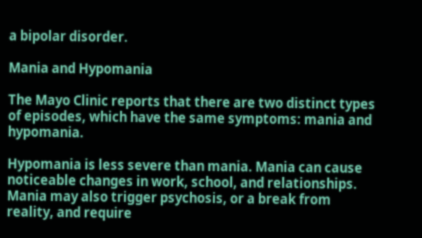a bipolar disorder.

Mania and Hypomania

The Mayo Clinic reports that there are two distinct types of episodes, which have the same symptoms: mania and hypomania.

Hypomania is less severe than mania. Mania can cause noticeable changes in work, school, and relationships. Mania may also trigger psychosis, or a break from reality, and require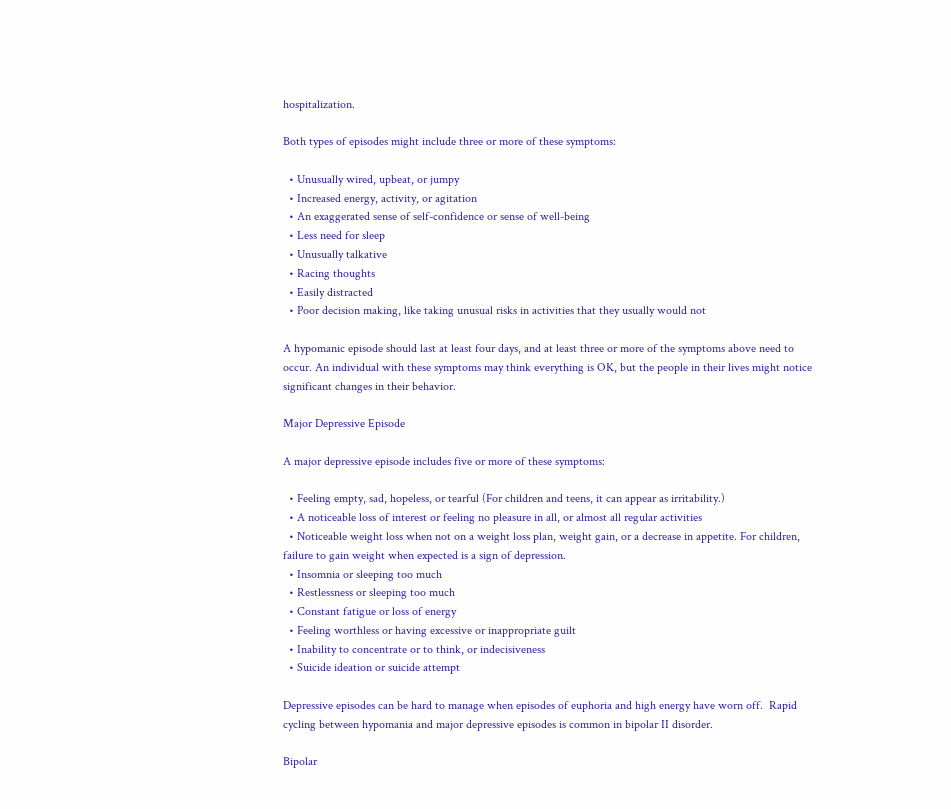hospitalization.

Both types of episodes might include three or more of these symptoms:

  • Unusually wired, upbeat, or jumpy
  • Increased energy, activity, or agitation
  • An exaggerated sense of self-confidence or sense of well-being
  • Less need for sleep
  • Unusually talkative
  • Racing thoughts
  • Easily distracted
  • Poor decision making, like taking unusual risks in activities that they usually would not

A hypomanic episode should last at least four days, and at least three or more of the symptoms above need to occur. An individual with these symptoms may think everything is OK, but the people in their lives might notice significant changes in their behavior.

Major Depressive Episode

A major depressive episode includes five or more of these symptoms:

  • Feeling empty, sad, hopeless, or tearful (For children and teens, it can appear as irritability.)
  • A noticeable loss of interest or feeling no pleasure in all, or almost all regular activities
  • Noticeable weight loss when not on a weight loss plan, weight gain, or a decrease in appetite. For children, failure to gain weight when expected is a sign of depression.
  • Insomnia or sleeping too much
  • Restlessness or sleeping too much
  • Constant fatigue or loss of energy
  • Feeling worthless or having excessive or inappropriate guilt
  • Inability to concentrate or to think, or indecisiveness
  • Suicide ideation or suicide attempt

Depressive episodes can be hard to manage when episodes of euphoria and high energy have worn off.  Rapid cycling between hypomania and major depressive episodes is common in bipolar II disorder.

Bipolar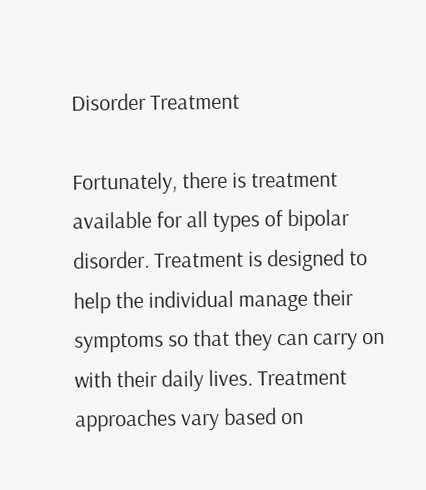Disorder Treatment

Fortunately, there is treatment available for all types of bipolar disorder. Treatment is designed to help the individual manage their symptoms so that they can carry on with their daily lives. Treatment approaches vary based on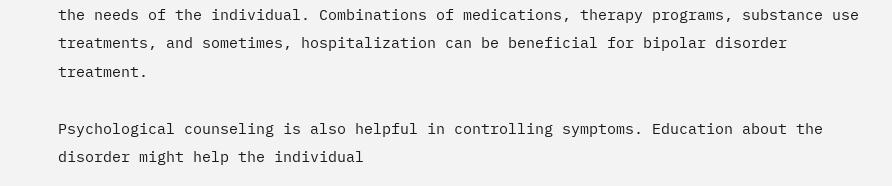the needs of the individual. Combinations of medications, therapy programs, substance use treatments, and sometimes, hospitalization can be beneficial for bipolar disorder treatment.

Psychological counseling is also helpful in controlling symptoms. Education about the disorder might help the individual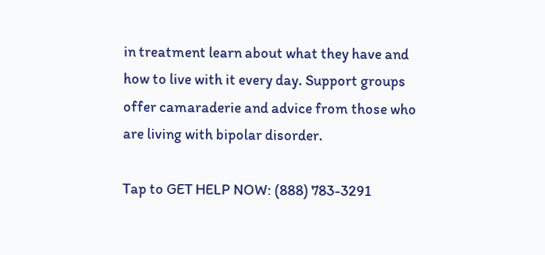in treatment learn about what they have and how to live with it every day. Support groups offer camaraderie and advice from those who are living with bipolar disorder.

Tap to GET HELP NOW: (888) 783-3291